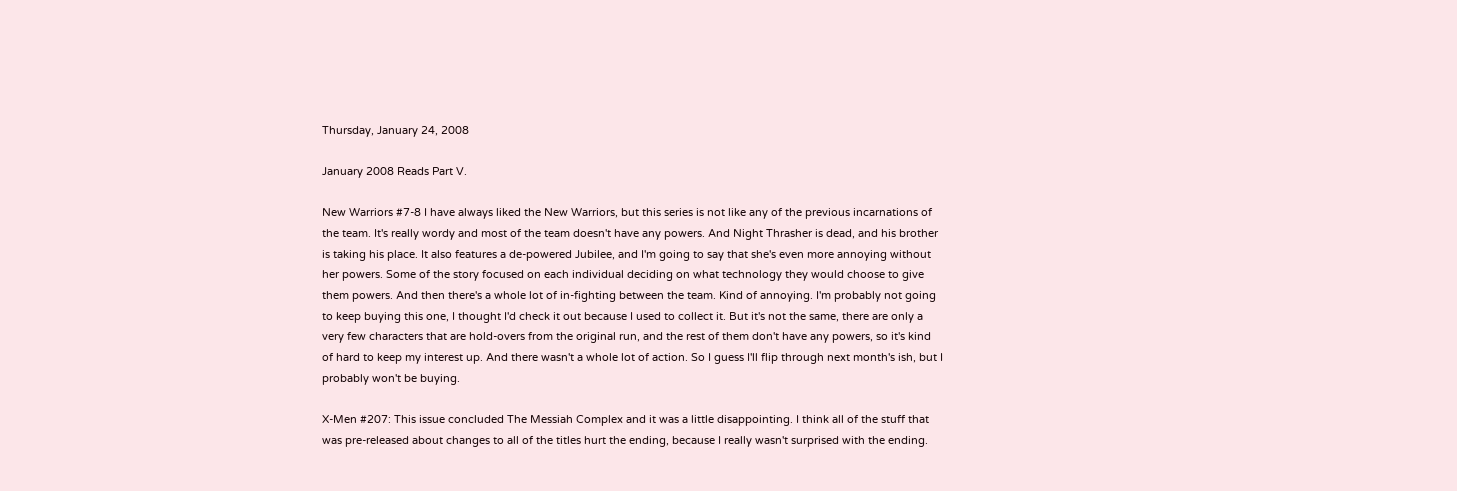Thursday, January 24, 2008

January 2008 Reads Part V.

New Warriors #7-8 I have always liked the New Warriors, but this series is not like any of the previous incarnations of the team. It's really wordy and most of the team doesn't have any powers. And Night Thrasher is dead, and his brother is taking his place. It also features a de-powered Jubilee, and I'm going to say that she's even more annoying without her powers. Some of the story focused on each individual deciding on what technology they would choose to give them powers. And then there's a whole lot of in-fighting between the team. Kind of annoying. I'm probably not going to keep buying this one, I thought I'd check it out because I used to collect it. But it's not the same, there are only a very few characters that are hold-overs from the original run, and the rest of them don't have any powers, so it's kind of hard to keep my interest up. And there wasn't a whole lot of action. So I guess I'll flip through next month's ish, but I probably won't be buying.

X-Men #207: This issue concluded The Messiah Complex and it was a little disappointing. I think all of the stuff that was pre-released about changes to all of the titles hurt the ending, because I really wasn't surprised with the ending.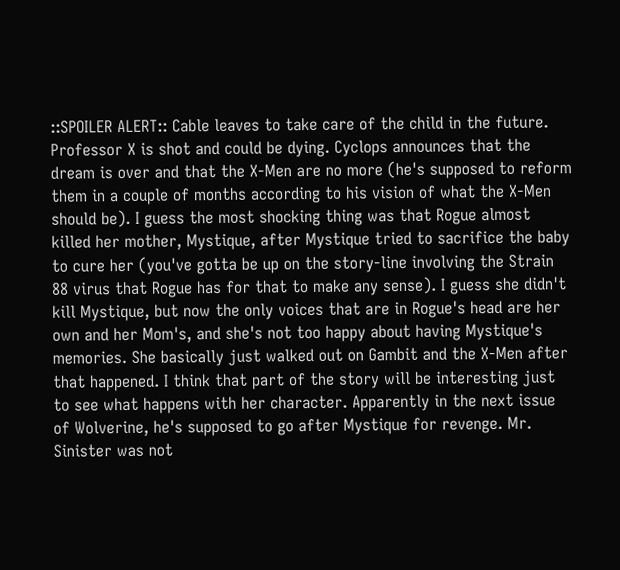::SPOILER ALERT:: Cable leaves to take care of the child in the future. Professor X is shot and could be dying. Cyclops announces that the dream is over and that the X-Men are no more (he's supposed to reform them in a couple of months according to his vision of what the X-Men should be). I guess the most shocking thing was that Rogue almost killed her mother, Mystique, after Mystique tried to sacrifice the baby to cure her (you've gotta be up on the story-line involving the Strain 88 virus that Rogue has for that to make any sense). I guess she didn't kill Mystique, but now the only voices that are in Rogue's head are her own and her Mom's, and she's not too happy about having Mystique's memories. She basically just walked out on Gambit and the X-Men after that happened. I think that part of the story will be interesting just to see what happens with her character. Apparently in the next issue of Wolverine, he's supposed to go after Mystique for revenge. Mr. Sinister was not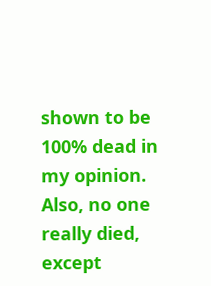shown to be 100% dead in my opinion. Also, no one really died, except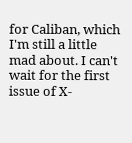for Caliban, which I'm still a little mad about. I can't wait for the first issue of X-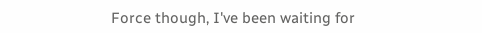Force though, I've been waiting for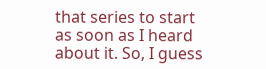that series to start as soon as I heard about it. So, I guess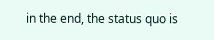in the end, the status quo is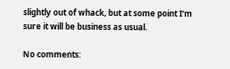slightly out of whack, but at some point I'm sure it will be business as usual.

No comments: